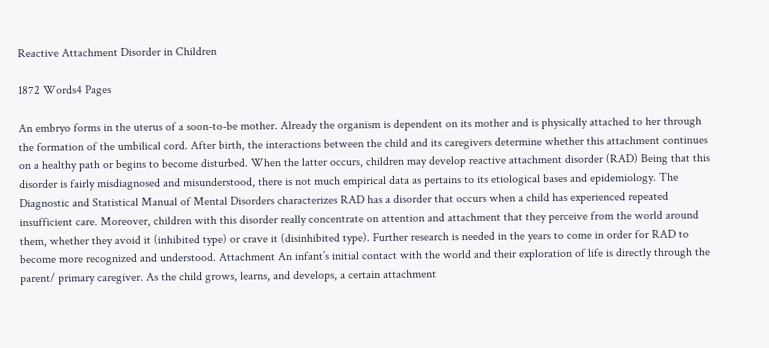Reactive Attachment Disorder in Children

1872 Words4 Pages

An embryo forms in the uterus of a soon-to-be mother. Already the organism is dependent on its mother and is physically attached to her through the formation of the umbilical cord. After birth, the interactions between the child and its caregivers determine whether this attachment continues on a healthy path or begins to become disturbed. When the latter occurs, children may develop reactive attachment disorder (RAD) Being that this disorder is fairly misdiagnosed and misunderstood, there is not much empirical data as pertains to its etiological bases and epidemiology. The Diagnostic and Statistical Manual of Mental Disorders characterizes RAD has a disorder that occurs when a child has experienced repeated insufficient care. Moreover, children with this disorder really concentrate on attention and attachment that they perceive from the world around them, whether they avoid it (inhibited type) or crave it (disinhibited type). Further research is needed in the years to come in order for RAD to become more recognized and understood. Attachment An infant’s initial contact with the world and their exploration of life is directly through the parent/ primary caregiver. As the child grows, learns, and develops, a certain attachment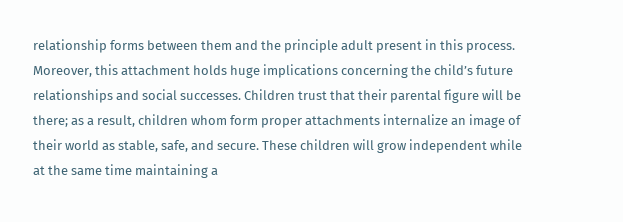relationship forms between them and the principle adult present in this process. Moreover, this attachment holds huge implications concerning the child’s future relationships and social successes. Children trust that their parental figure will be there; as a result, children whom form proper attachments internalize an image of their world as stable, safe, and secure. These children will grow independent while at the same time maintaining a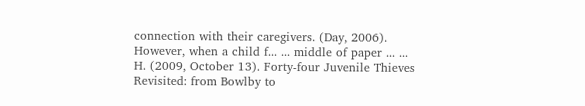connection with their caregivers. (Day, 2006). However, when a child f... ... middle of paper ... ... H. (2009, October 13). Forty-four Juvenile Thieves Revisited: from Bowlby to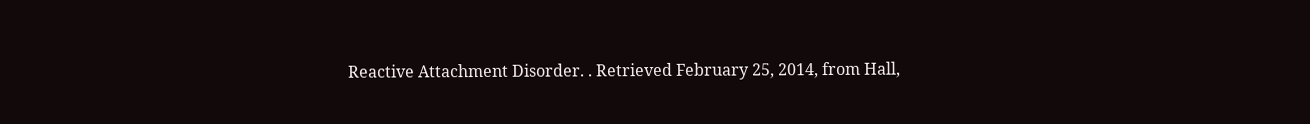Reactive Attachment Disorder. . Retrieved February 25, 2014, from Hall,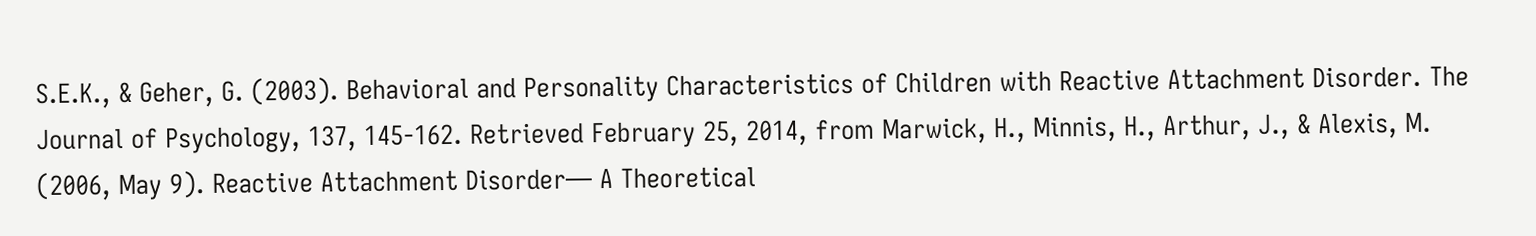S.E.K., & Geher, G. (2003). Behavioral and Personality Characteristics of Children with Reactive Attachment Disorder. The Journal of Psychology, 137, 145-162. Retrieved February 25, 2014, from Marwick, H., Minnis, H., Arthur, J., & Alexis, M. (2006, May 9). Reactive Attachment Disorder— A Theoretical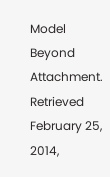Model Beyond Attachment. Retrieved February 25, 2014,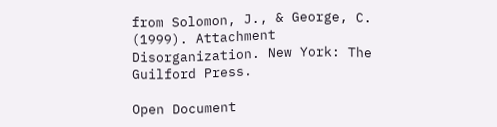from Solomon, J., & George, C. (1999). Attachment Disorganization. New York: The Guilford Press.

Open Document